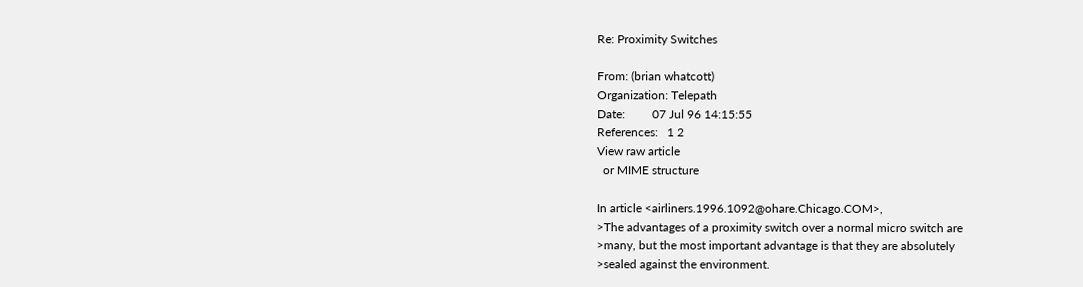Re: Proximity Switches

From: (brian whatcott)
Organization: Telepath
Date:         07 Jul 96 14:15:55
References:   1 2
View raw article
  or MIME structure

In article <airliners.1996.1092@ohare.Chicago.COM>,
>The advantages of a proximity switch over a normal micro switch are
>many, but the most important advantage is that they are absolutely
>sealed against the environment.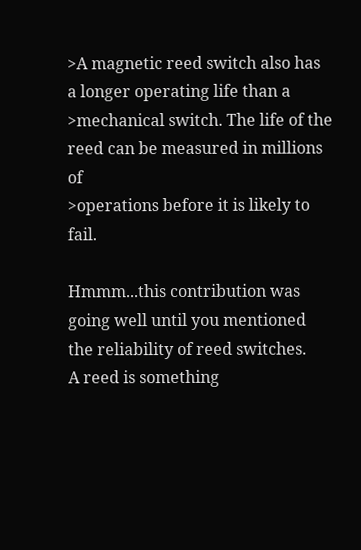>A magnetic reed switch also has a longer operating life than a
>mechanical switch. The life of the reed can be measured in millions of
>operations before it is likely to fail.

Hmmm...this contribution was going well until you mentioned
the reliability of reed switches.
A reed is something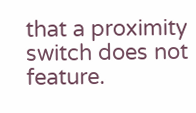that a proximity switch does not feature.